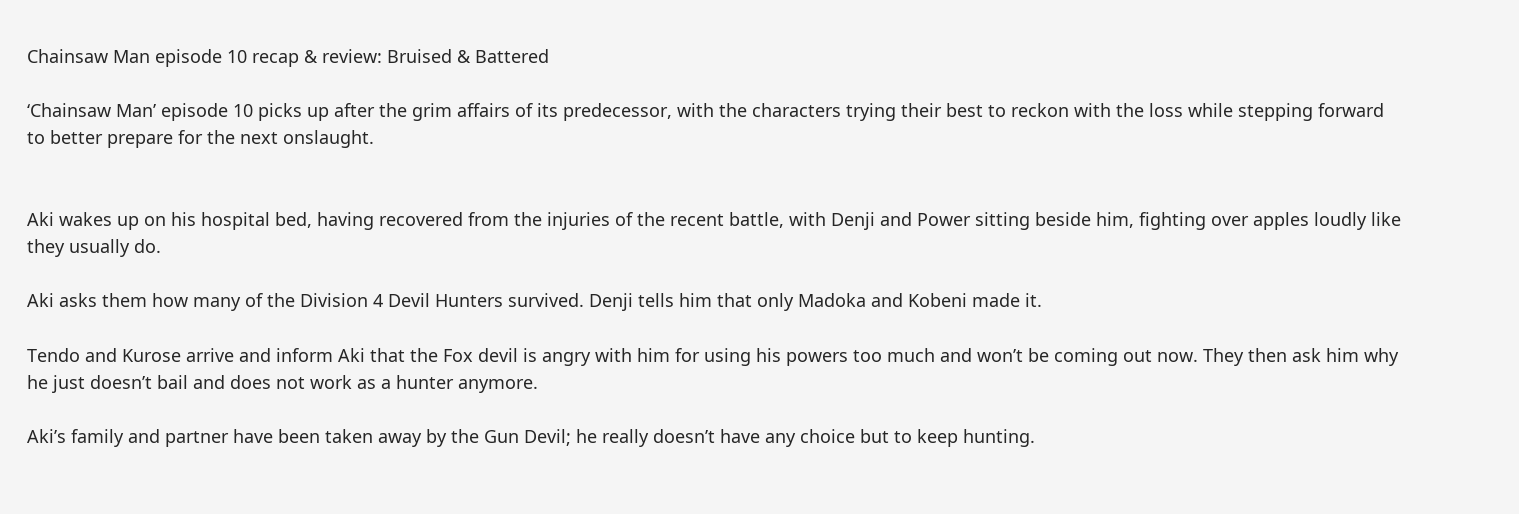Chainsaw Man episode 10 recap & review: Bruised & Battered

‘Chainsaw Man’ episode 10 picks up after the grim affairs of its predecessor, with the characters trying their best to reckon with the loss while stepping forward to better prepare for the next onslaught.


Aki wakes up on his hospital bed, having recovered from the injuries of the recent battle, with Denji and Power sitting beside him, fighting over apples loudly like they usually do.

Aki asks them how many of the Division 4 Devil Hunters survived. Denji tells him that only Madoka and Kobeni made it.

Tendo and Kurose arrive and inform Aki that the Fox devil is angry with him for using his powers too much and won’t be coming out now. They then ask him why he just doesn’t bail and does not work as a hunter anymore.

Aki’s family and partner have been taken away by the Gun Devil; he really doesn’t have any choice but to keep hunting.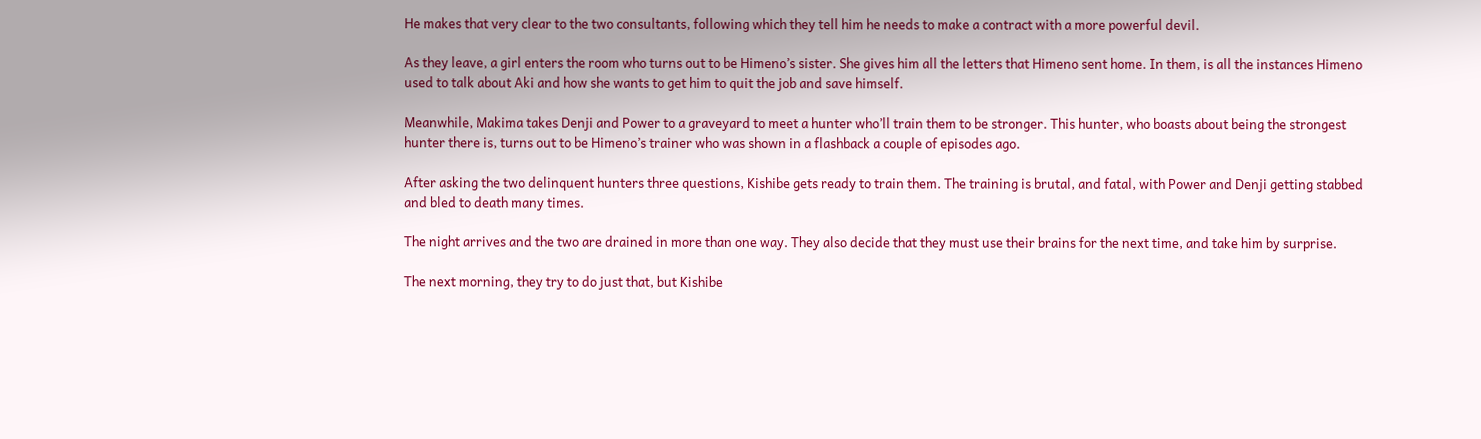He makes that very clear to the two consultants, following which they tell him he needs to make a contract with a more powerful devil.

As they leave, a girl enters the room who turns out to be Himeno’s sister. She gives him all the letters that Himeno sent home. In them, is all the instances Himeno used to talk about Aki and how she wants to get him to quit the job and save himself.

Meanwhile, Makima takes Denji and Power to a graveyard to meet a hunter who’ll train them to be stronger. This hunter, who boasts about being the strongest hunter there is, turns out to be Himeno’s trainer who was shown in a flashback a couple of episodes ago.

After asking the two delinquent hunters three questions, Kishibe gets ready to train them. The training is brutal, and fatal, with Power and Denji getting stabbed and bled to death many times.

The night arrives and the two are drained in more than one way. They also decide that they must use their brains for the next time, and take him by surprise.

The next morning, they try to do just that, but Kishibe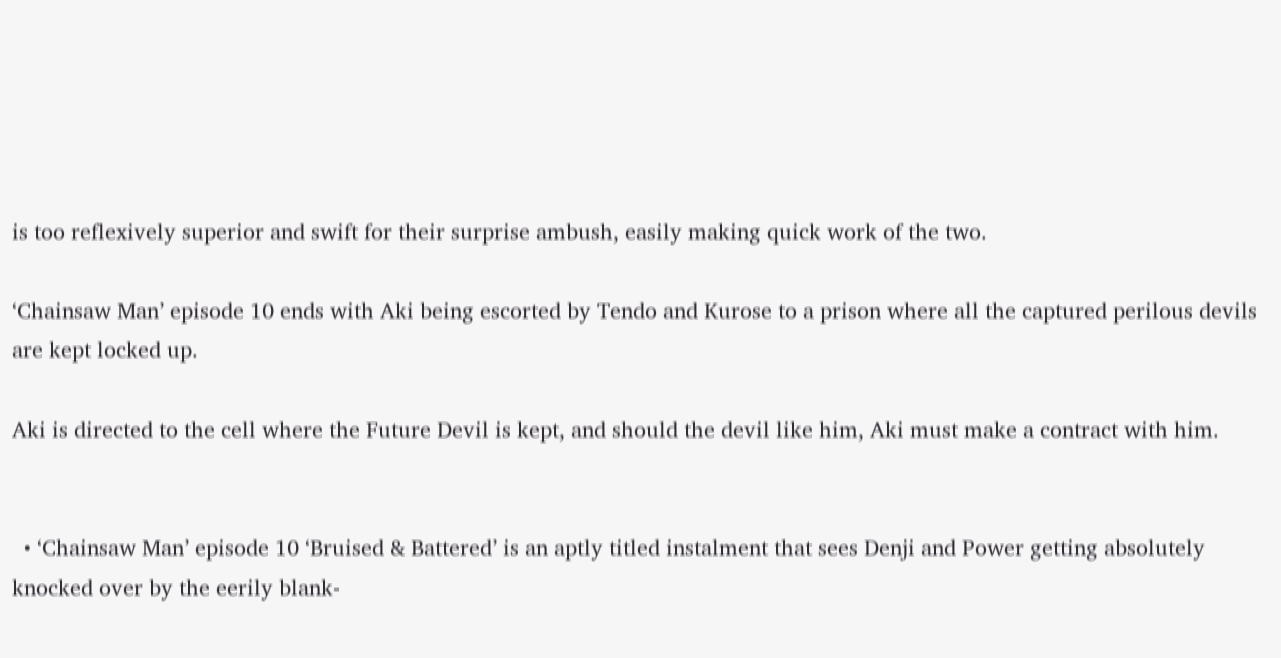is too reflexively superior and swift for their surprise ambush, easily making quick work of the two.

‘Chainsaw Man’ episode 10 ends with Aki being escorted by Tendo and Kurose to a prison where all the captured perilous devils are kept locked up.

Aki is directed to the cell where the Future Devil is kept, and should the devil like him, Aki must make a contract with him.


  • ‘Chainsaw Man’ episode 10 ‘Bruised & Battered’ is an aptly titled instalment that sees Denji and Power getting absolutely knocked over by the eerily blank-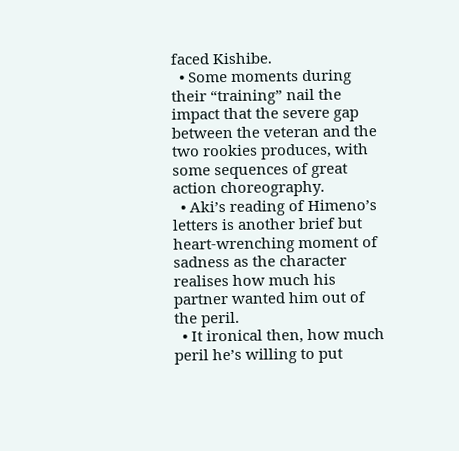faced Kishibe.
  • Some moments during their “training” nail the impact that the severe gap between the veteran and the two rookies produces, with some sequences of great action choreography.
  • Aki’s reading of Himeno’s letters is another brief but heart-wrenching moment of sadness as the character realises how much his partner wanted him out of the peril.
  • It ironical then, how much peril he’s willing to put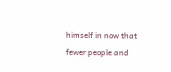himself in now that fewer people and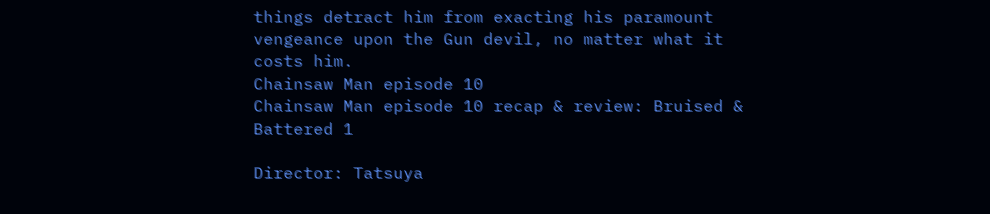things detract him from exacting his paramount vengeance upon the Gun devil, no matter what it costs him.
Chainsaw Man episode 10
Chainsaw Man episode 10 recap & review: Bruised & Battered 1

Director: Tatsuya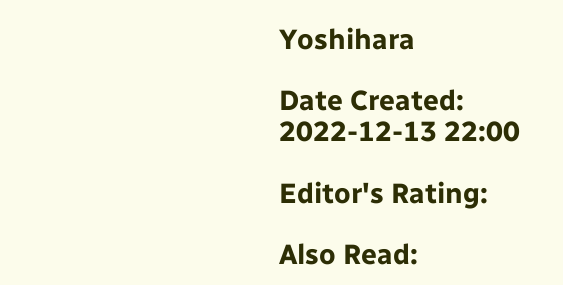Yoshihara

Date Created: 2022-12-13 22:00

Editor's Rating:

Also Read: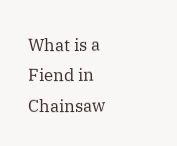What is a Fiend in Chainsaw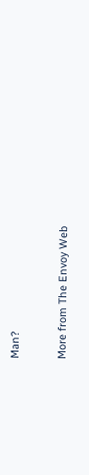Man?

More from The Envoy Web